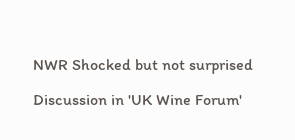NWR Shocked but not surprised

Discussion in 'UK Wine Forum'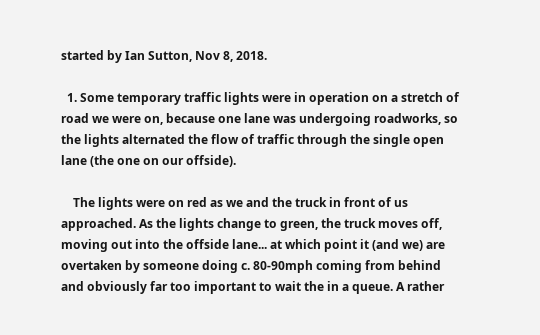started by Ian Sutton, Nov 8, 2018.

  1. Some temporary traffic lights were in operation on a stretch of road we were on, because one lane was undergoing roadworks, so the lights alternated the flow of traffic through the single open lane (the one on our offside).

    The lights were on red as we and the truck in front of us approached. As the lights change to green, the truck moves off, moving out into the offside lane... at which point it (and we) are overtaken by someone doing c. 80-90mph coming from behind and obviously far too important to wait the in a queue. A rather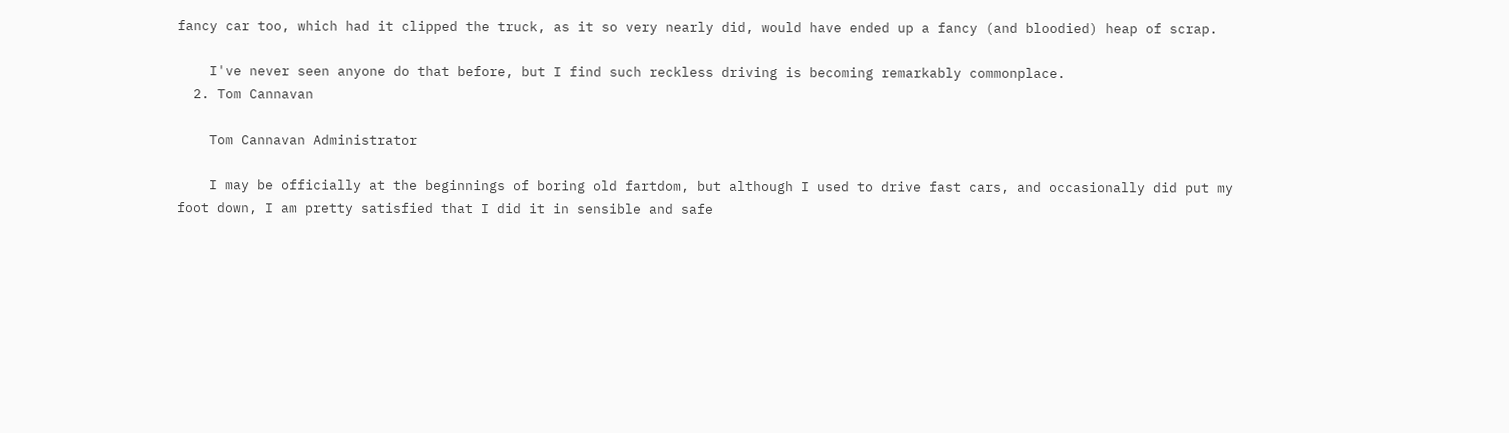fancy car too, which had it clipped the truck, as it so very nearly did, would have ended up a fancy (and bloodied) heap of scrap.

    I've never seen anyone do that before, but I find such reckless driving is becoming remarkably commonplace.
  2. Tom Cannavan

    Tom Cannavan Administrator

    I may be officially at the beginnings of boring old fartdom, but although I used to drive fast cars, and occasionally did put my foot down, I am pretty satisfied that I did it in sensible and safe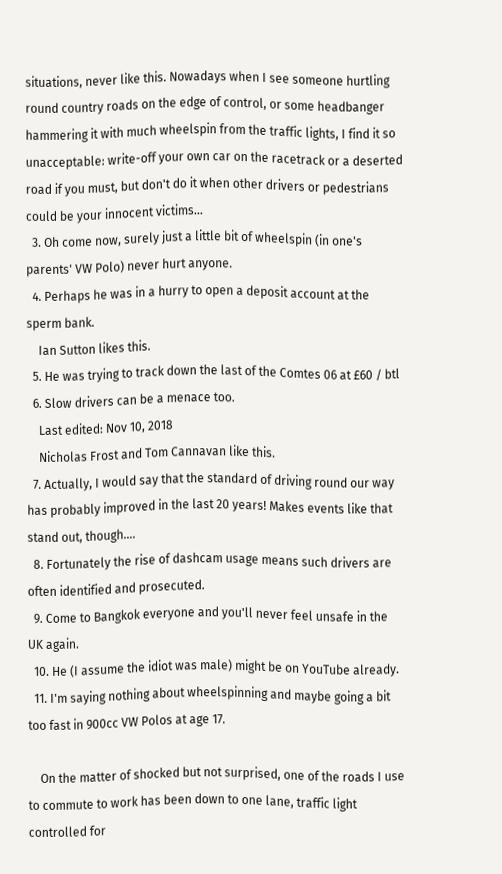situations, never like this. Nowadays when I see someone hurtling round country roads on the edge of control, or some headbanger hammering it with much wheelspin from the traffic lights, I find it so unacceptable: write-off your own car on the racetrack or a deserted road if you must, but don't do it when other drivers or pedestrians could be your innocent victims...
  3. Oh come now, surely just a little bit of wheelspin (in one's parents' VW Polo) never hurt anyone.
  4. Perhaps he was in a hurry to open a deposit account at the sperm bank.
    Ian Sutton likes this.
  5. He was trying to track down the last of the Comtes 06 at £60 / btl
  6. Slow drivers can be a menace too.
    Last edited: Nov 10, 2018
    Nicholas Frost and Tom Cannavan like this.
  7. Actually, I would say that the standard of driving round our way has probably improved in the last 20 years! Makes events like that stand out, though....
  8. Fortunately the rise of dashcam usage means such drivers are often identified and prosecuted.
  9. Come to Bangkok everyone and you'll never feel unsafe in the UK again.
  10. He (I assume the idiot was male) might be on YouTube already.
  11. I'm saying nothing about wheelspinning and maybe going a bit too fast in 900cc VW Polos at age 17.

    On the matter of shocked but not surprised, one of the roads I use to commute to work has been down to one lane, traffic light controlled for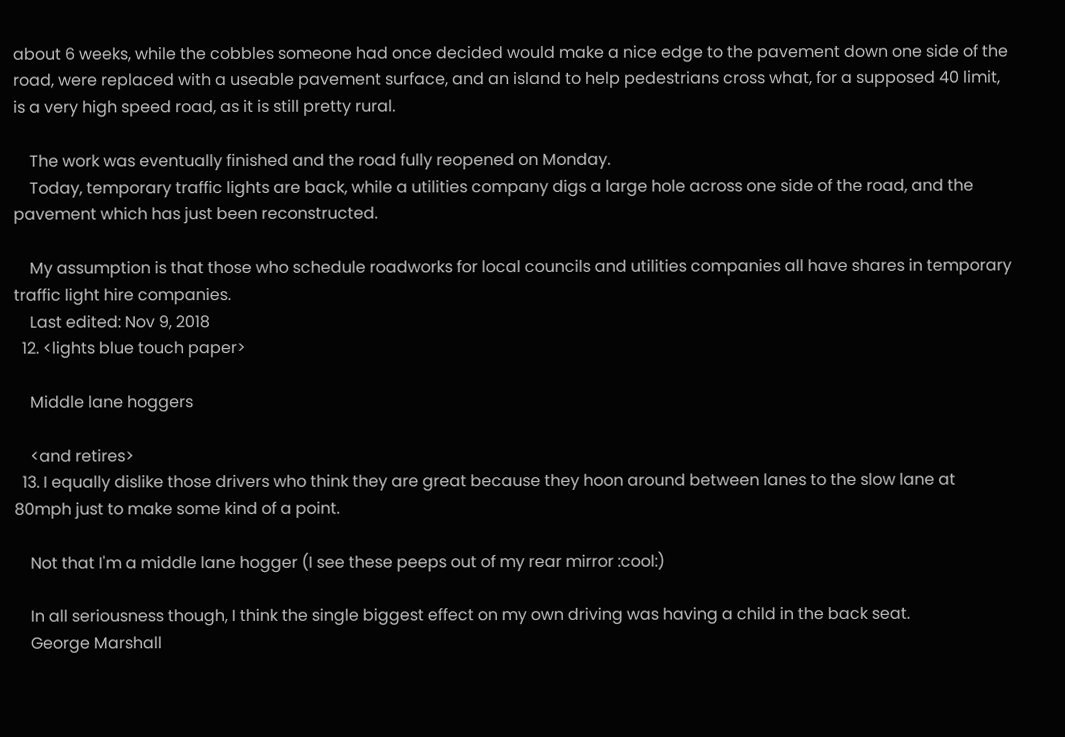about 6 weeks, while the cobbles someone had once decided would make a nice edge to the pavement down one side of the road, were replaced with a useable pavement surface, and an island to help pedestrians cross what, for a supposed 40 limit, is a very high speed road, as it is still pretty rural.

    The work was eventually finished and the road fully reopened on Monday.
    Today, temporary traffic lights are back, while a utilities company digs a large hole across one side of the road, and the pavement which has just been reconstructed.

    My assumption is that those who schedule roadworks for local councils and utilities companies all have shares in temporary traffic light hire companies.
    Last edited: Nov 9, 2018
  12. <lights blue touch paper>

    Middle lane hoggers

    <and retires>
  13. I equally dislike those drivers who think they are great because they hoon around between lanes to the slow lane at 80mph just to make some kind of a point.

    Not that I'm a middle lane hogger (I see these peeps out of my rear mirror :cool:)

    In all seriousness though, I think the single biggest effect on my own driving was having a child in the back seat.
    George Marshall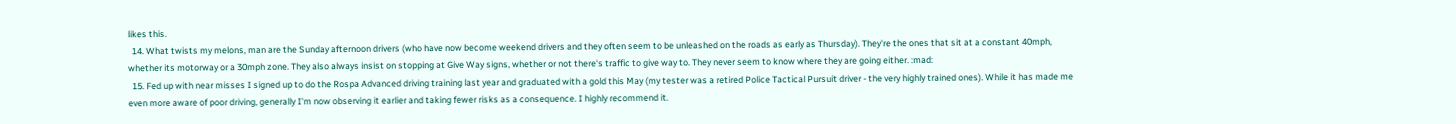likes this.
  14. What twists my melons, man are the Sunday afternoon drivers (who have now become weekend drivers and they often seem to be unleashed on the roads as early as Thursday). They're the ones that sit at a constant 40mph, whether its motorway or a 30mph zone. They also always insist on stopping at Give Way signs, whether or not there's traffic to give way to. They never seem to know where they are going either. :mad:
  15. Fed up with near misses I signed up to do the Rospa Advanced driving training last year and graduated with a gold this May (my tester was a retired Police Tactical Pursuit driver - the very highly trained ones). While it has made me even more aware of poor driving, generally I'm now observing it earlier and taking fewer risks as a consequence. I highly recommend it.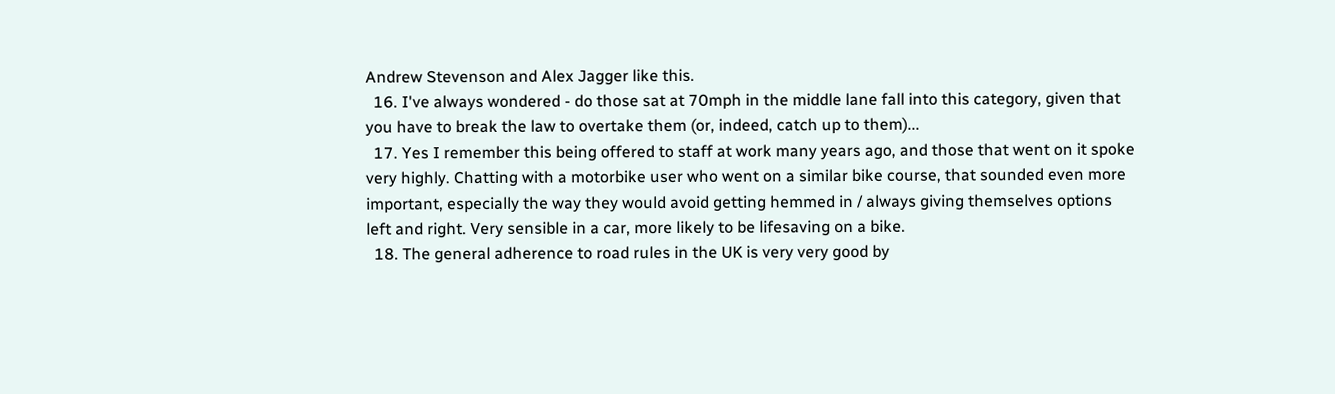Andrew Stevenson and Alex Jagger like this.
  16. I've always wondered - do those sat at 70mph in the middle lane fall into this category, given that you have to break the law to overtake them (or, indeed, catch up to them)...
  17. Yes I remember this being offered to staff at work many years ago, and those that went on it spoke very highly. Chatting with a motorbike user who went on a similar bike course, that sounded even more important, especially the way they would avoid getting hemmed in / always giving themselves options left and right. Very sensible in a car, more likely to be lifesaving on a bike.
  18. The general adherence to road rules in the UK is very very good by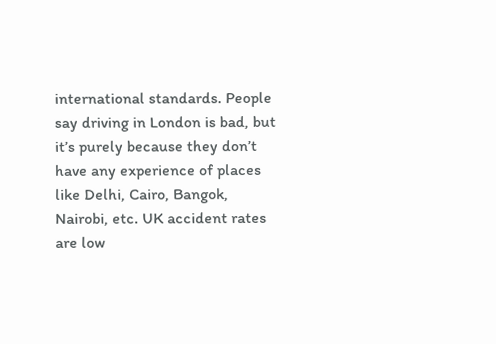international standards. People say driving in London is bad, but it’s purely because they don’t have any experience of places like Delhi, Cairo, Bangok, Nairobi, etc. UK accident rates are low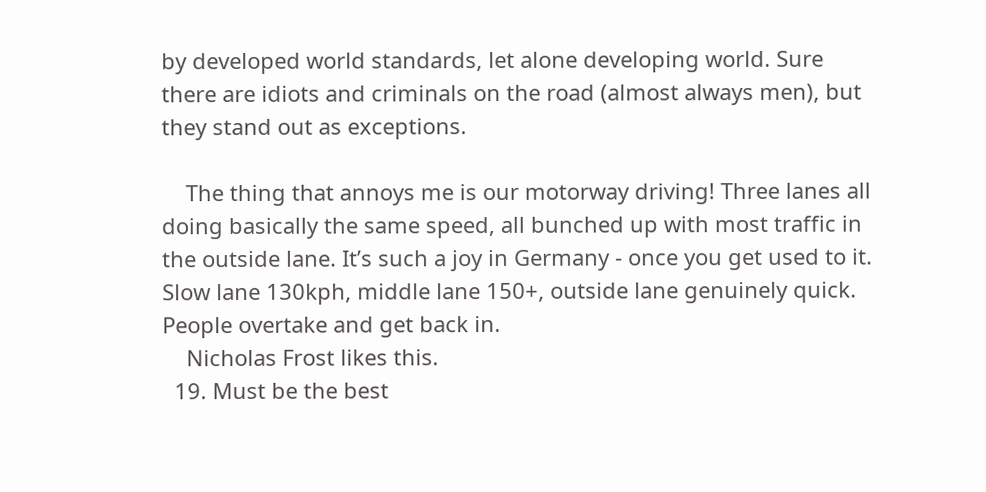by developed world standards, let alone developing world. Sure there are idiots and criminals on the road (almost always men), but they stand out as exceptions.

    The thing that annoys me is our motorway driving! Three lanes all doing basically the same speed, all bunched up with most traffic in the outside lane. It’s such a joy in Germany - once you get used to it. Slow lane 130kph, middle lane 150+, outside lane genuinely quick. People overtake and get back in.
    Nicholas Frost likes this.
  19. Must be the best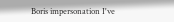Boris impersonation I've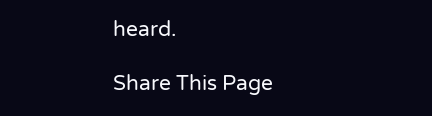heard.

Share This Page